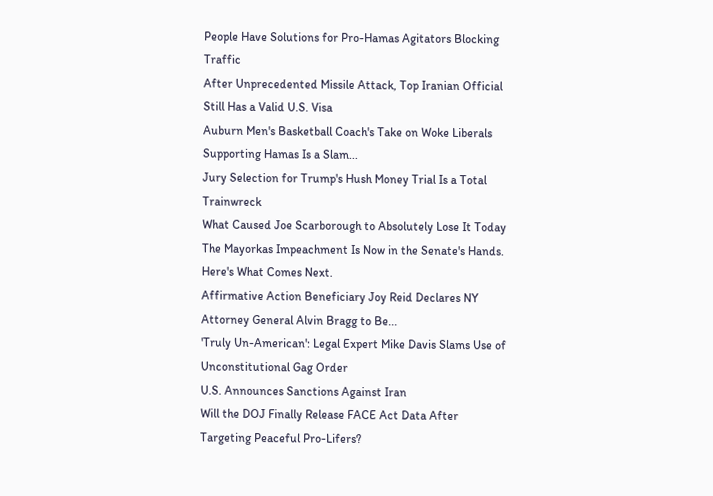People Have Solutions for Pro-Hamas Agitators Blocking Traffic
After Unprecedented Missile Attack, Top Iranian Official Still Has a Valid U.S. Visa
Auburn Men's Basketball Coach's Take on Woke Liberals Supporting Hamas Is a Slam...
Jury Selection for Trump's Hush Money Trial Is a Total Trainwreck
What Caused Joe Scarborough to Absolutely Lose It Today
The Mayorkas Impeachment Is Now in the Senate's Hands. Here's What Comes Next.
Affirmative Action Beneficiary Joy Reid Declares NY Attorney General Alvin Bragg to Be...
'Truly Un-American': Legal Expert Mike Davis Slams Use of Unconstitutional Gag Order
U.S. Announces Sanctions Against Iran
Will the DOJ Finally Release FACE Act Data After Targeting Peaceful Pro-Lifers?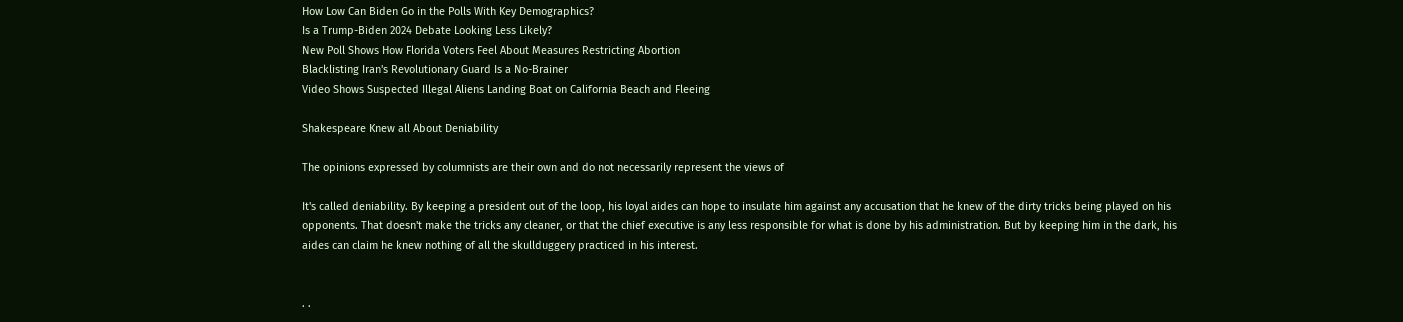How Low Can Biden Go in the Polls With Key Demographics?
Is a Trump-Biden 2024 Debate Looking Less Likely?
New Poll Shows How Florida Voters Feel About Measures Restricting Abortion
Blacklisting Iran's Revolutionary Guard Is a No-Brainer
Video Shows Suspected Illegal Aliens Landing Boat on California Beach and Fleeing

Shakespeare Knew all About Deniability

The opinions expressed by columnists are their own and do not necessarily represent the views of

It's called deniability. By keeping a president out of the loop, his loyal aides can hope to insulate him against any accusation that he knew of the dirty tricks being played on his opponents. That doesn't make the tricks any cleaner, or that the chief executive is any less responsible for what is done by his administration. But by keeping him in the dark, his aides can claim he knew nothing of all the skullduggery practiced in his interest.


. .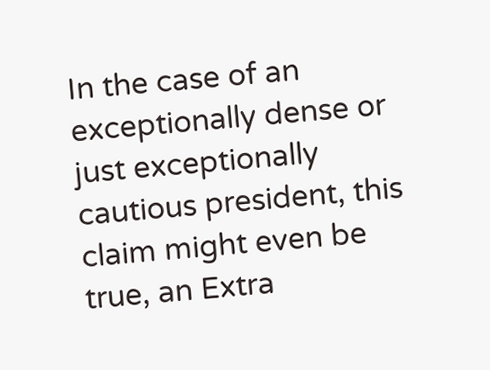In the case of an exceptionally dense or just exceptionally cautious president, this claim might even be true, an Extra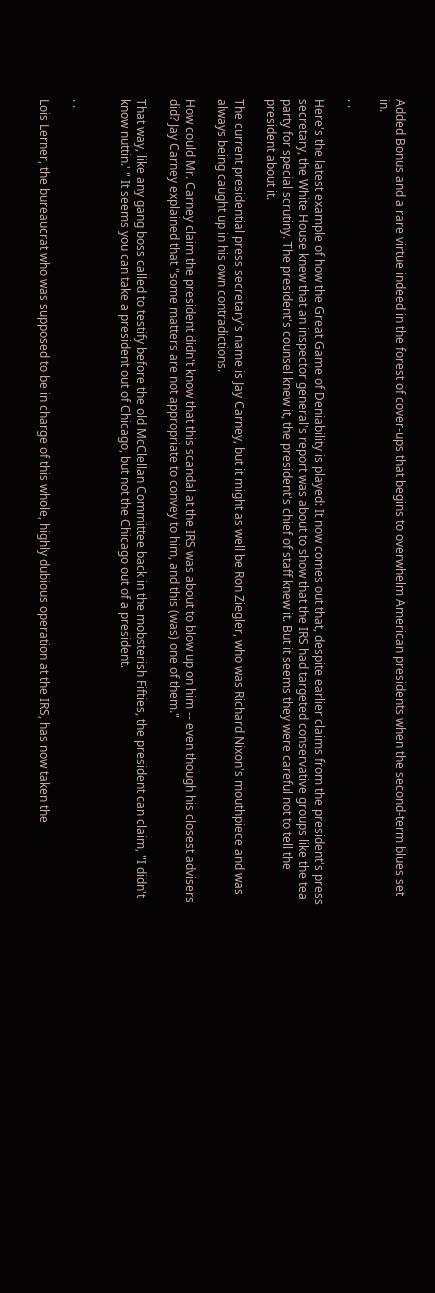Added Bonus and a rare virtue indeed in the forest of cover-ups that begins to overwhelm American presidents when the second-term blues set in.

. .

Here's the latest example of how the Great Game of Deniability is played: It now comes out that, despite earlier claims from the president's press secretary, the White House knew that an inspector general's report was about to show that the IRS had targeted conservative groups like the tea party for special scrutiny. The president's counsel knew it, the president's chief of staff knew it. But it seems they were careful not to tell the president about it.

The current presidential press secretary's name is Jay Carney, but it might as well be Ron Ziegler, who was Richard Nixon's mouthpiece and was always being caught up in his own contradictions.

How could Mr. Carney claim the president didn't know that this scandal at the IRS was about to blow up on him -- even though his closest advisers did? Jay Carney explained that "some matters are not appropriate to convey to him, and this (was) one of them."

That way, like any gang boss called to testify before the old McClellan Committee back in the mobsterish Fifties, the president can claim, "I didn't know nuttin.' " It seems you can take a president out of Chicago, but not the Chicago out of a president.


. .

Lois Lerner, the bureaucrat who was supposed to be in charge of this whole, highly dubious operation at the IRS, has now taken the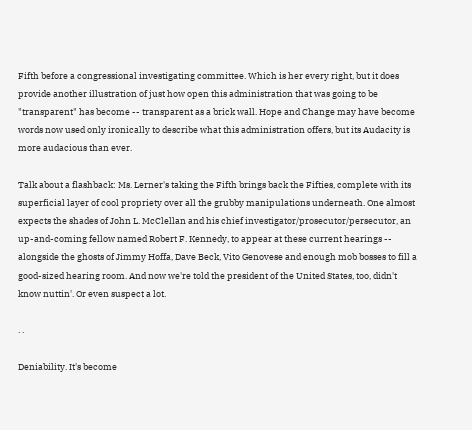Fifth before a congressional investigating committee. Which is her every right, but it does provide another illustration of just how open this administration that was going to be "transparent" has become -- transparent as a brick wall. Hope and Change may have become words now used only ironically to describe what this administration offers, but its Audacity is more audacious than ever.

Talk about a flashback: Ms. Lerner's taking the Fifth brings back the Fifties, complete with its superficial layer of cool propriety over all the grubby manipulations underneath. One almost expects the shades of John L. McClellan and his chief investigator/prosecutor/persecutor, an up-and-coming fellow named Robert F. Kennedy, to appear at these current hearings -- alongside the ghosts of Jimmy Hoffa, Dave Beck, Vito Genovese and enough mob bosses to fill a good-sized hearing room. And now we're told the president of the United States, too, didn't know nuttin'. Or even suspect a lot.

. .

Deniability. It's become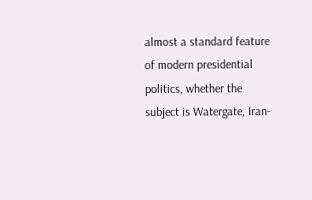almost a standard feature of modern presidential politics, whether the subject is Watergate, Iran-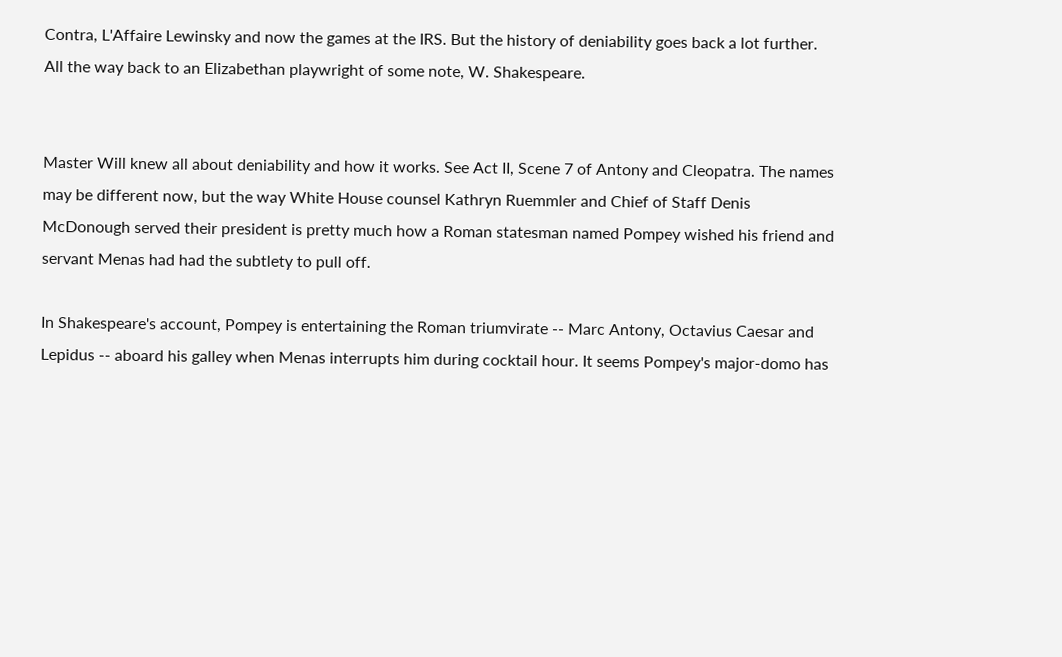Contra, L'Affaire Lewinsky and now the games at the IRS. But the history of deniability goes back a lot further. All the way back to an Elizabethan playwright of some note, W. Shakespeare.


Master Will knew all about deniability and how it works. See Act II, Scene 7 of Antony and Cleopatra. The names may be different now, but the way White House counsel Kathryn Ruemmler and Chief of Staff Denis McDonough served their president is pretty much how a Roman statesman named Pompey wished his friend and servant Menas had had the subtlety to pull off.

In Shakespeare's account, Pompey is entertaining the Roman triumvirate -- Marc Antony, Octavius Caesar and Lepidus -- aboard his galley when Menas interrupts him during cocktail hour. It seems Pompey's major-domo has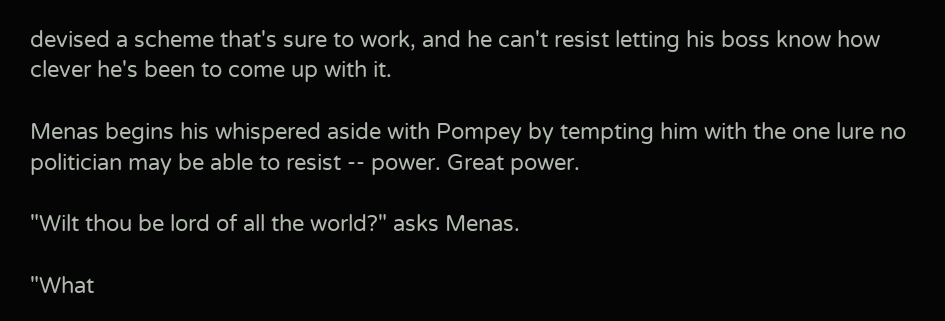devised a scheme that's sure to work, and he can't resist letting his boss know how clever he's been to come up with it.

Menas begins his whispered aside with Pompey by tempting him with the one lure no politician may be able to resist -- power. Great power.

"Wilt thou be lord of all the world?" asks Menas.

"What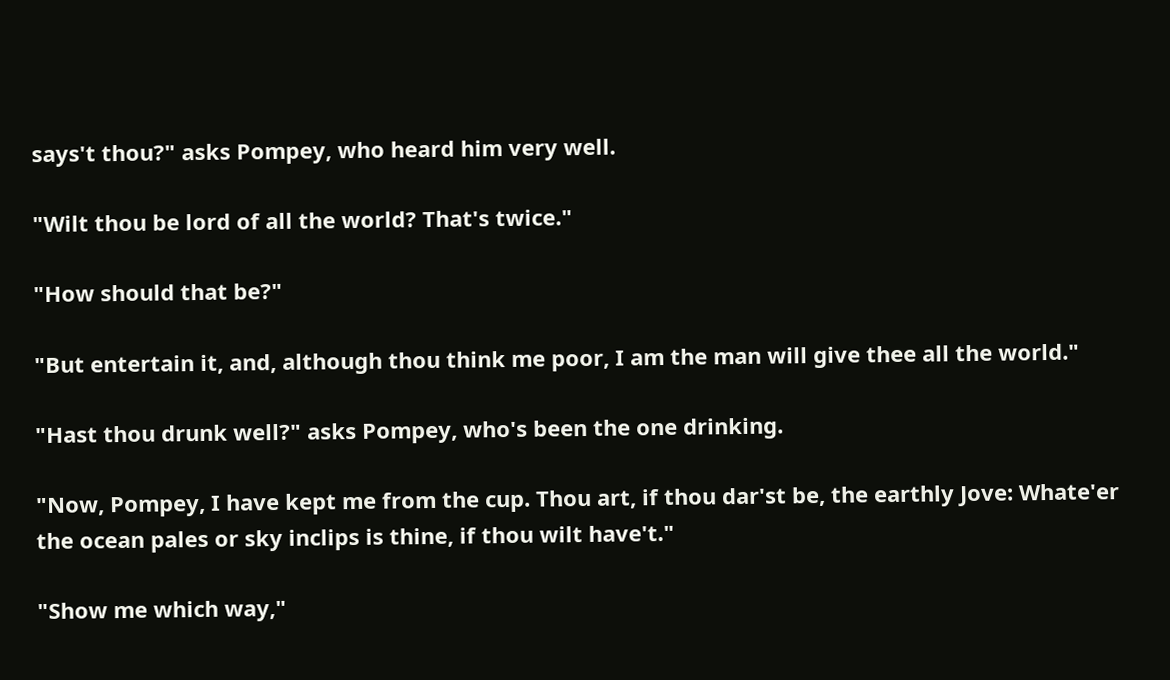says't thou?" asks Pompey, who heard him very well.

"Wilt thou be lord of all the world? That's twice."

"How should that be?"

"But entertain it, and, although thou think me poor, I am the man will give thee all the world."

"Hast thou drunk well?" asks Pompey, who's been the one drinking.

"Now, Pompey, I have kept me from the cup. Thou art, if thou dar'st be, the earthly Jove: Whate'er the ocean pales or sky inclips is thine, if thou wilt have't."

"Show me which way,"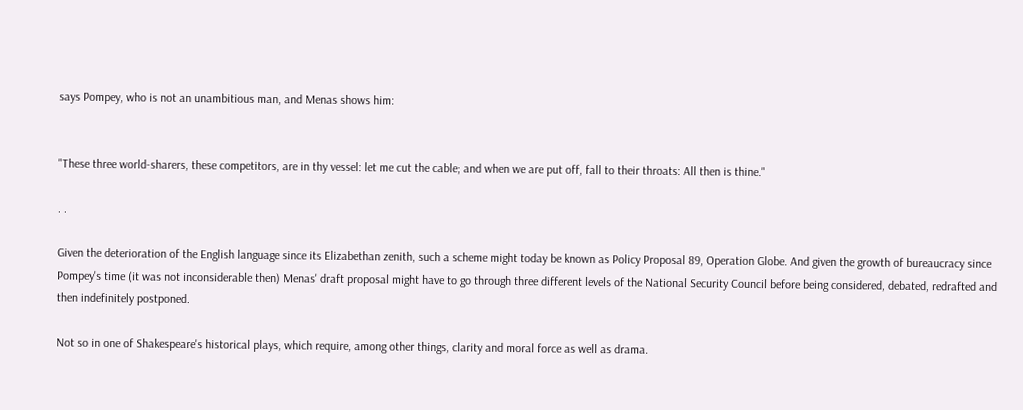says Pompey, who is not an unambitious man, and Menas shows him:


"These three world-sharers, these competitors, are in thy vessel: let me cut the cable; and when we are put off, fall to their throats: All then is thine."

. .

Given the deterioration of the English language since its Elizabethan zenith, such a scheme might today be known as Policy Proposal 89, Operation Globe. And given the growth of bureaucracy since Pompey's time (it was not inconsiderable then) Menas' draft proposal might have to go through three different levels of the National Security Council before being considered, debated, redrafted and then indefinitely postponed.

Not so in one of Shakespeare's historical plays, which require, among other things, clarity and moral force as well as drama.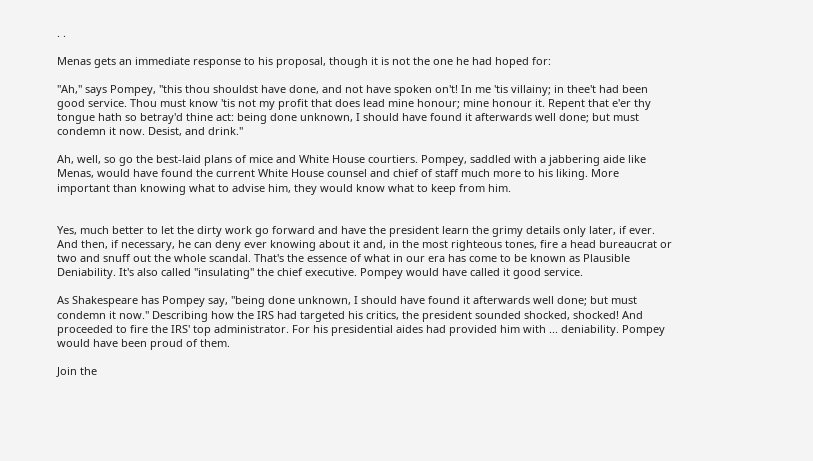. .

Menas gets an immediate response to his proposal, though it is not the one he had hoped for:

"Ah," says Pompey, "this thou shouldst have done, and not have spoken on't! In me 'tis villainy; in thee't had been good service. Thou must know 'tis not my profit that does lead mine honour; mine honour it. Repent that e'er thy tongue hath so betray'd thine act: being done unknown, I should have found it afterwards well done; but must condemn it now. Desist, and drink."

Ah, well, so go the best-laid plans of mice and White House courtiers. Pompey, saddled with a jabbering aide like Menas, would have found the current White House counsel and chief of staff much more to his liking. More important than knowing what to advise him, they would know what to keep from him.


Yes, much better to let the dirty work go forward and have the president learn the grimy details only later, if ever. And then, if necessary, he can deny ever knowing about it and, in the most righteous tones, fire a head bureaucrat or two and snuff out the whole scandal. That's the essence of what in our era has come to be known as Plausible Deniability. It's also called "insulating" the chief executive. Pompey would have called it good service.

As Shakespeare has Pompey say, "being done unknown, I should have found it afterwards well done; but must condemn it now." Describing how the IRS had targeted his critics, the president sounded shocked, shocked! And proceeded to fire the IRS' top administrator. For his presidential aides had provided him with ... deniability. Pompey would have been proud of them.

Join the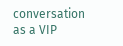conversation as a VIP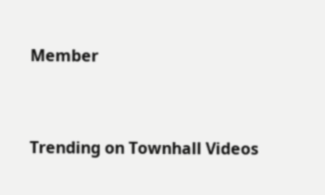Member


Trending on Townhall Videos